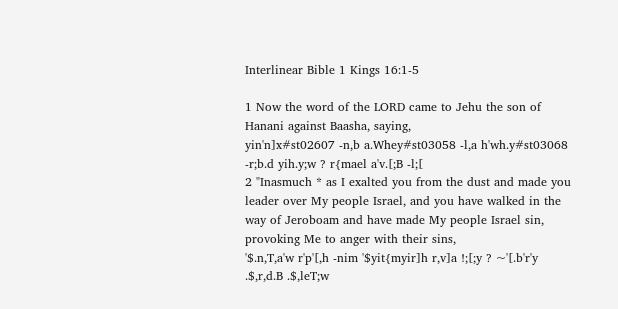Interlinear Bible 1 Kings 16:1-5

1 Now the word of the LORD came to Jehu the son of Hanani against Baasha, saying,
yin'n]x#st02607 -n,b a.Whey#st03058 -l,a h'wh.y#st03068 -r;b.d yih.y;w ? r{mael a'v.[;B -l;[
2 "Inasmuch * as I exalted you from the dust and made you leader over My people Israel, and you have walked in the way of Jeroboam and have made My people Israel sin, provoking Me to anger with their sins,
'$.n,T,a'w r'p'[,h -nim '$yit{myir]h r,v]a !;[;y ? ~'[.b'r'y .$,r,d.B .$,leT;w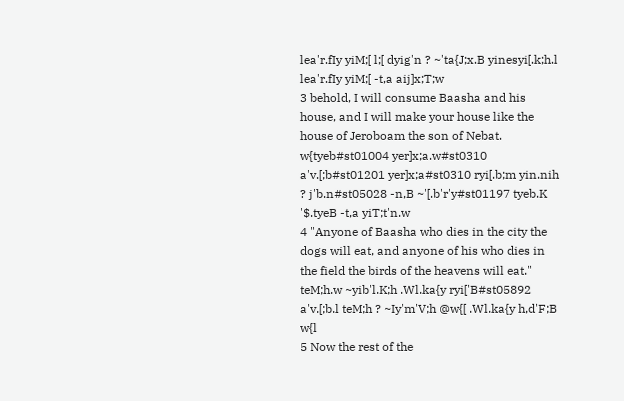lea'r.fIy yiM;[ l;[ dyig'n ? ~'ta{J;x.B yinesyi[.k;h.l lea'r.fIy yiM;[ -t,a aij]x;T;w
3 behold, I will consume Baasha and his house, and I will make your house like the house of Jeroboam the son of Nebat.
w{tyeb#st01004 yer]x;a.w#st0310 a'v.[;b#st01201 yer]x;a#st0310 ryi[.b;m yin.nih ? j'b.n#st05028 -n,B ~'[.b'r'y#st01197 tyeb.K '$.tyeB -t,a yiT;t'n.w
4 "Anyone of Baasha who dies in the city the dogs will eat, and anyone of his who dies in the field the birds of the heavens will eat."
teM;h.w ~yib'l.K;h .Wl.ka{y ryi['B#st05892 a'v.[;b.l teM;h ? ~Iy'm'V;h @w{[ .Wl.ka{y h,d'F;B w{l
5 Now the rest of the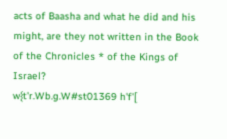acts of Baasha and what he did and his might, are they not written in the Book of the Chronicles * of the Kings of Israel?
w{t'r.Wb.g.W#st01369 h'f'[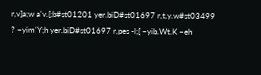r,v]a;w a'v.[;b#st01201 yer.biD#st01697 r,t,y.w#st03499 ? ~yim'Y;h yer.biD#st01697 r,pes -l;[ ~yib.Wt.K ~eh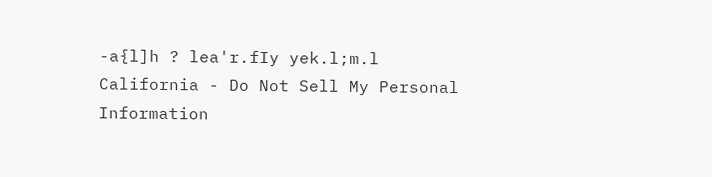-a{l]h ? lea'r.fIy yek.l;m.l
California - Do Not Sell My Personal Information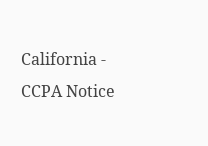California - CCPA Notice